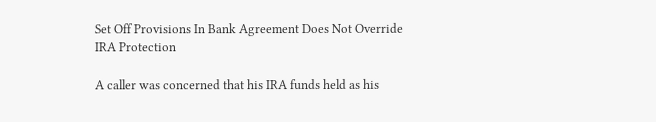Set Off Provisions In Bank Agreement Does Not Override IRA Protection

A caller was concerned that his IRA funds held as his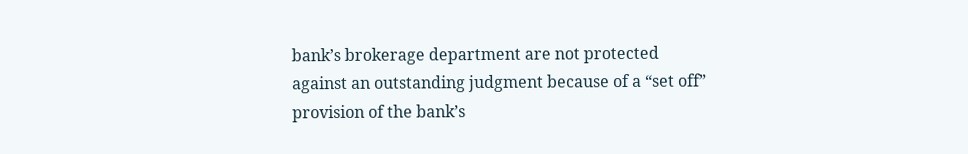bank’s brokerage department are not protected against an outstanding judgment because of a “set off” provision of the bank’s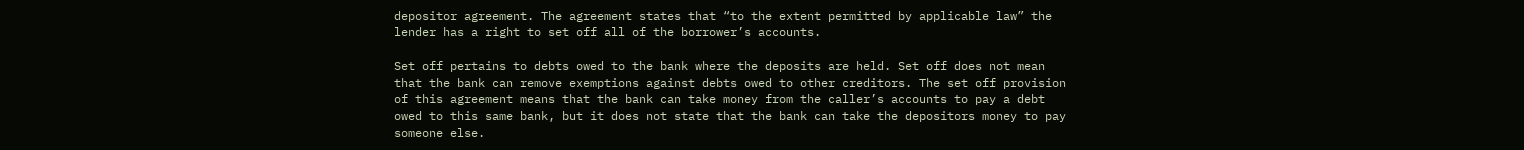depositor agreement. The agreement states that “to the extent permitted by applicable law” the lender has a right to set off all of the borrower’s accounts.

Set off pertains to debts owed to the bank where the deposits are held. Set off does not mean that the bank can remove exemptions against debts owed to other creditors. The set off provision of this agreement means that the bank can take money from the caller’s accounts to pay a debt owed to this same bank, but it does not state that the bank can take the depositors money to pay someone else.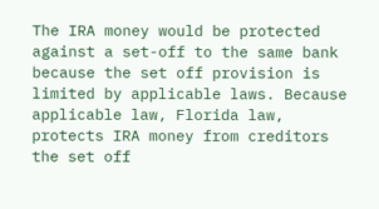The IRA money would be protected against a set-off to the same bank because the set off provision is limited by applicable laws. Because applicable law, Florida law, protects IRA money from creditors the set off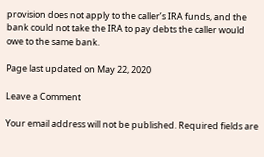provision does not apply to the caller’s IRA funds, and the bank could not take the IRA to pay debts the caller would owe to the same bank.

Page last updated on May 22, 2020

Leave a Comment

Your email address will not be published. Required fields are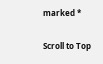marked *

Scroll to Top